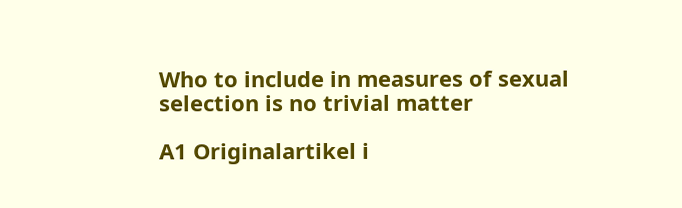Who to include in measures of sexual selection is no trivial matter

A1 Originalartikel i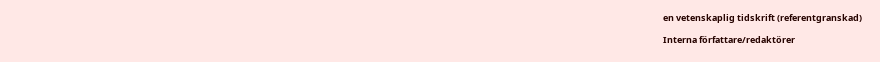en vetenskaplig tidskrift (referentgranskad)

Interna författare/redaktörer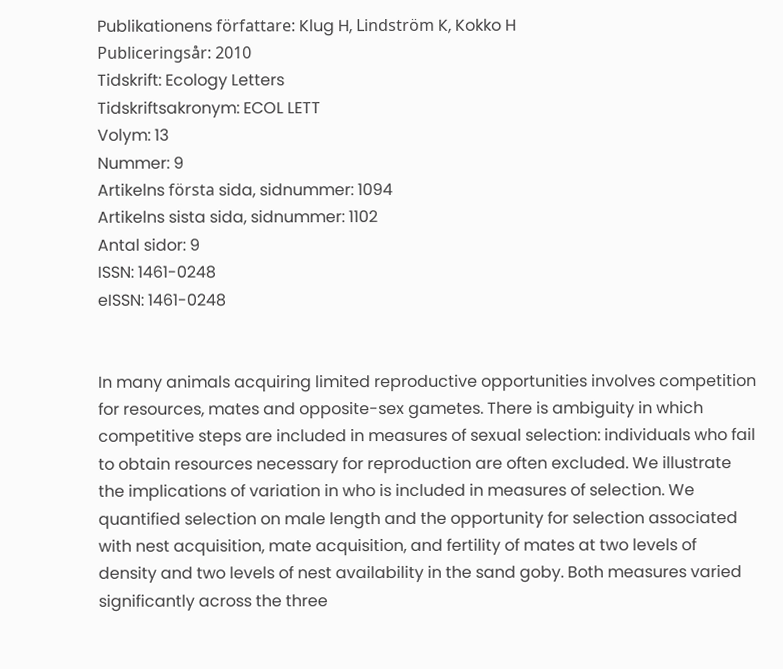Publikationens författare: Klug H, Lindström K, Kokko H
Publiceringsår: 2010
Tidskrift: Ecology Letters
Tidskriftsakronym: ECOL LETT
Volym: 13
Nummer: 9
Artikelns första sida, sidnummer: 1094
Artikelns sista sida, sidnummer: 1102
Antal sidor: 9
ISSN: 1461-0248
eISSN: 1461-0248


In many animals acquiring limited reproductive opportunities involves competition for resources, mates and opposite-sex gametes. There is ambiguity in which competitive steps are included in measures of sexual selection: individuals who fail to obtain resources necessary for reproduction are often excluded. We illustrate the implications of variation in who is included in measures of selection. We quantified selection on male length and the opportunity for selection associated with nest acquisition, mate acquisition, and fertility of mates at two levels of density and two levels of nest availability in the sand goby. Both measures varied significantly across the three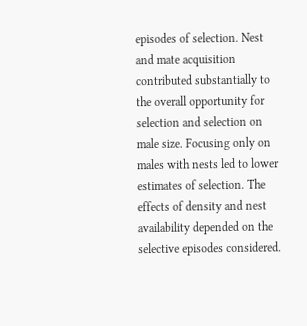episodes of selection. Nest and mate acquisition contributed substantially to the overall opportunity for selection and selection on male size. Focusing only on males with nests led to lower estimates of selection. The effects of density and nest availability depended on the selective episodes considered.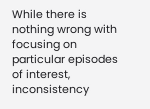While there is nothing wrong with focusing on particular episodes of interest, inconsistency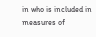in who is included in measures of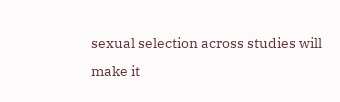sexual selection across studies will make it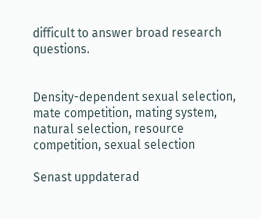difficult to answer broad research questions.


Density-dependent sexual selection, mate competition, mating system, natural selection, resource competition, sexual selection

Senast uppdaterad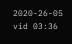2020-26-05 vid 03:36